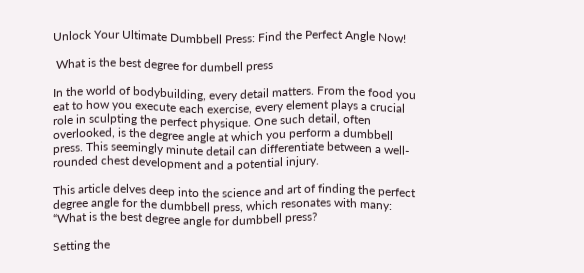Unlock Your Ultimate Dumbbell Press: Find the Perfect Angle Now!

 What is the best degree for dumbell press

In the world of bodybuilding, every detail matters. From the food you eat to how you execute each exercise, every element plays a crucial role in sculpting the perfect physique. One such detail, often overlooked, is the degree angle at which you perform a dumbbell press. This seemingly minute detail can differentiate between a well-rounded chest development and a potential injury.

This article delves deep into the science and art of finding the perfect degree angle for the dumbbell press, which resonates with many: “What is the best degree angle for dumbbell press?

Setting the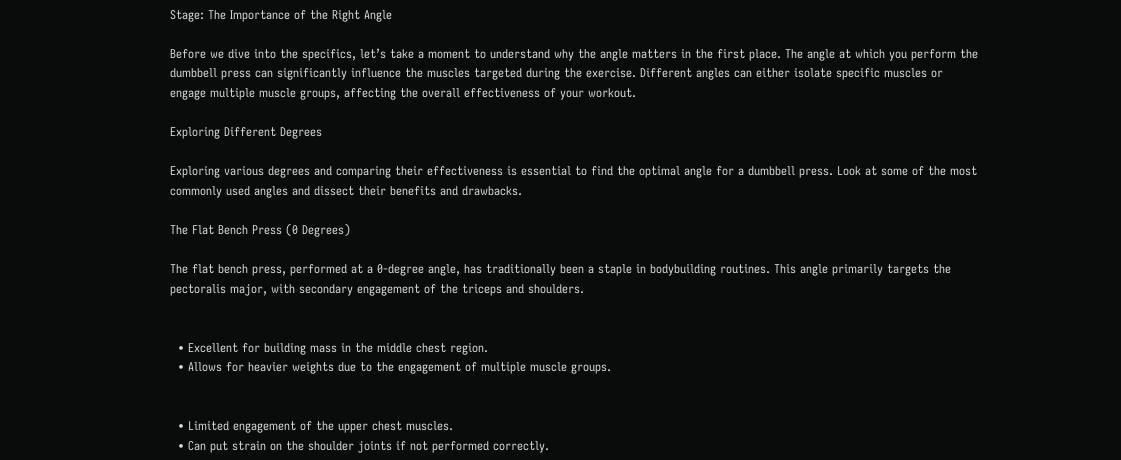Stage: The Importance of the Right Angle

Before we dive into the specifics, let’s take a moment to understand why the angle matters in the first place. The angle at which you perform the dumbbell press can significantly influence the muscles targeted during the exercise. Different angles can either isolate specific muscles or engage multiple muscle groups, affecting the overall effectiveness of your workout.

Exploring Different Degrees

Exploring various degrees and comparing their effectiveness is essential to find the optimal angle for a dumbbell press. Look at some of the most commonly used angles and dissect their benefits and drawbacks.

The Flat Bench Press (0 Degrees)

The flat bench press, performed at a 0-degree angle, has traditionally been a staple in bodybuilding routines. This angle primarily targets the pectoralis major, with secondary engagement of the triceps and shoulders.


  • Excellent for building mass in the middle chest region.
  • Allows for heavier weights due to the engagement of multiple muscle groups.


  • Limited engagement of the upper chest muscles.
  • Can put strain on the shoulder joints if not performed correctly.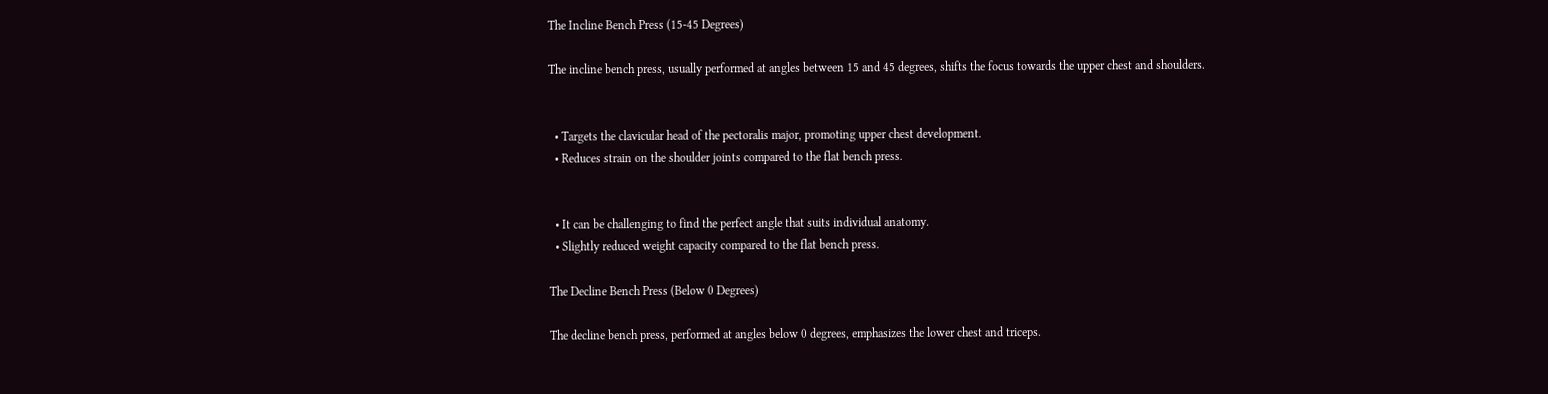The Incline Bench Press (15-45 Degrees)

The incline bench press, usually performed at angles between 15 and 45 degrees, shifts the focus towards the upper chest and shoulders.


  • Targets the clavicular head of the pectoralis major, promoting upper chest development.
  • Reduces strain on the shoulder joints compared to the flat bench press.


  • It can be challenging to find the perfect angle that suits individual anatomy.
  • Slightly reduced weight capacity compared to the flat bench press.

The Decline Bench Press (Below 0 Degrees)

The decline bench press, performed at angles below 0 degrees, emphasizes the lower chest and triceps.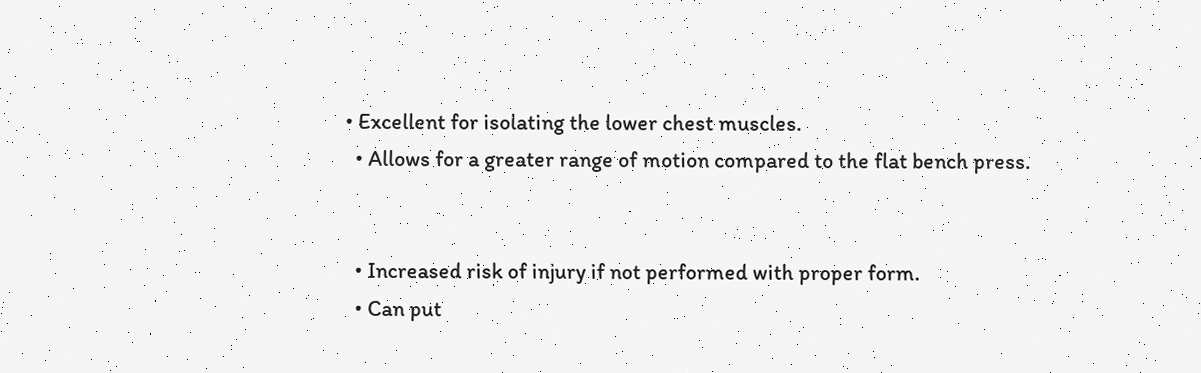• Excellent for isolating the lower chest muscles.
  • Allows for a greater range of motion compared to the flat bench press.


  • Increased risk of injury if not performed with proper form.
  • Can put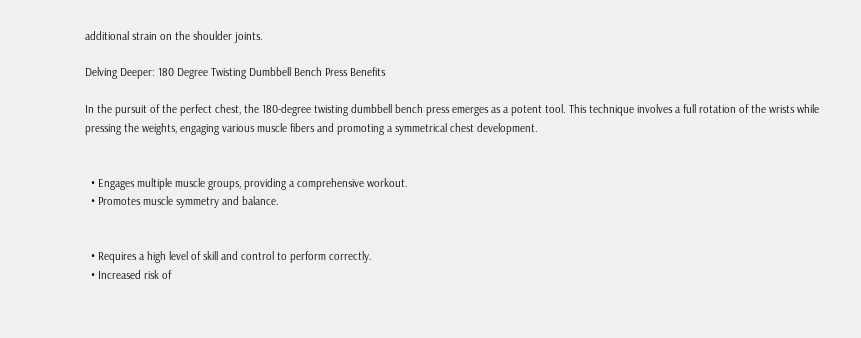additional strain on the shoulder joints.

Delving Deeper: 180 Degree Twisting Dumbbell Bench Press Benefits

In the pursuit of the perfect chest, the 180-degree twisting dumbbell bench press emerges as a potent tool. This technique involves a full rotation of the wrists while pressing the weights, engaging various muscle fibers and promoting a symmetrical chest development.


  • Engages multiple muscle groups, providing a comprehensive workout.
  • Promotes muscle symmetry and balance.


  • Requires a high level of skill and control to perform correctly.
  • Increased risk of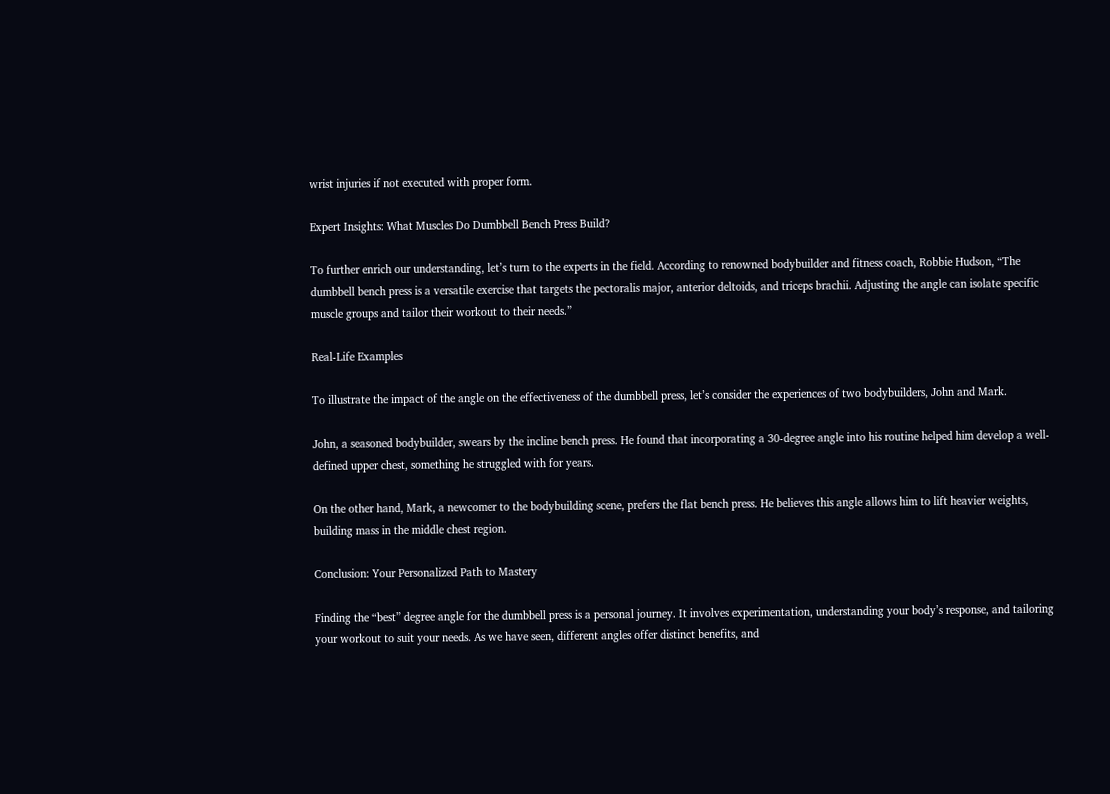wrist injuries if not executed with proper form.

Expert Insights: What Muscles Do Dumbbell Bench Press Build?

To further enrich our understanding, let’s turn to the experts in the field. According to renowned bodybuilder and fitness coach, Robbie Hudson, “The dumbbell bench press is a versatile exercise that targets the pectoralis major, anterior deltoids, and triceps brachii. Adjusting the angle can isolate specific muscle groups and tailor their workout to their needs.”

Real-Life Examples

To illustrate the impact of the angle on the effectiveness of the dumbbell press, let’s consider the experiences of two bodybuilders, John and Mark.

John, a seasoned bodybuilder, swears by the incline bench press. He found that incorporating a 30-degree angle into his routine helped him develop a well-defined upper chest, something he struggled with for years.

On the other hand, Mark, a newcomer to the bodybuilding scene, prefers the flat bench press. He believes this angle allows him to lift heavier weights, building mass in the middle chest region.

Conclusion: Your Personalized Path to Mastery

Finding the “best” degree angle for the dumbbell press is a personal journey. It involves experimentation, understanding your body’s response, and tailoring your workout to suit your needs. As we have seen, different angles offer distinct benefits, and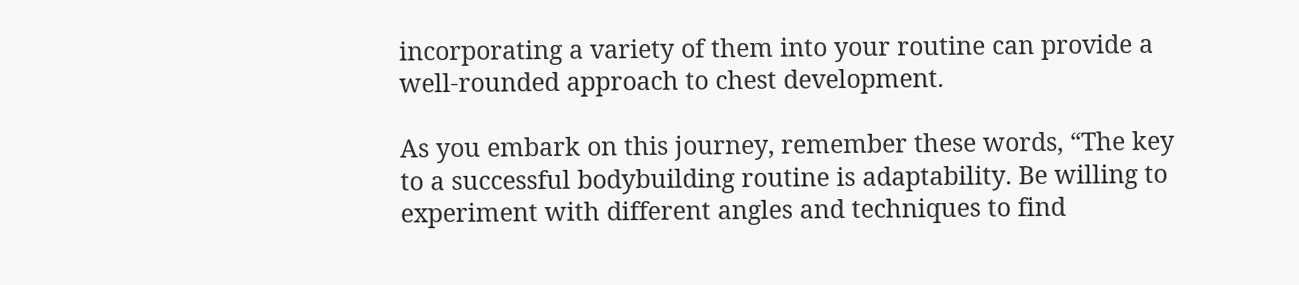incorporating a variety of them into your routine can provide a well-rounded approach to chest development.

As you embark on this journey, remember these words, “The key to a successful bodybuilding routine is adaptability. Be willing to experiment with different angles and techniques to find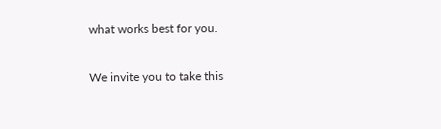what works best for you.

We invite you to take this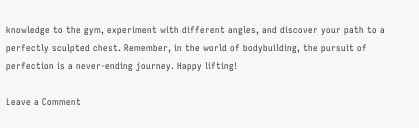knowledge to the gym, experiment with different angles, and discover your path to a perfectly sculpted chest. Remember, in the world of bodybuilding, the pursuit of perfection is a never-ending journey. Happy lifting!

Leave a Comment